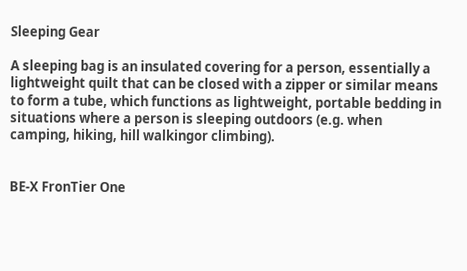Sleeping Gear

A sleeping bag is an insulated covering for a person, essentially a lightweight quilt that can be closed with a zipper or similar means to form a tube, which functions as lightweight, portable bedding in situations where a person is sleeping outdoors (e.g. when camping, hiking, hill walkingor climbing).


BE-X FronTier One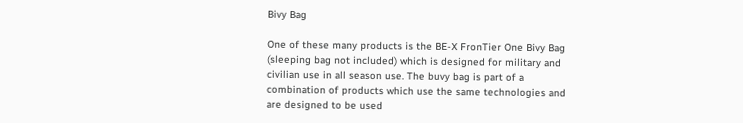Bivy Bag

One of these many products is the BE-X FronTier One Bivy Bag (sleeping bag not included) which is designed for military and civilian use in all season use. The buvy bag is part of a combination of products which use the same technologies and are designed to be used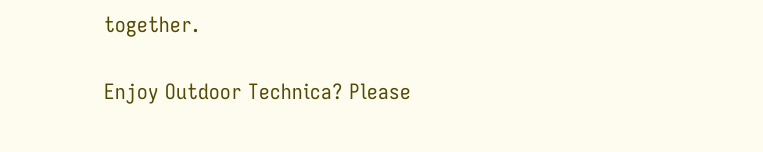together.

Enjoy Outdoor Technica? Please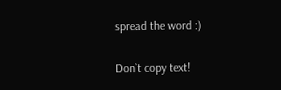spread the word :)

Don`t copy text!